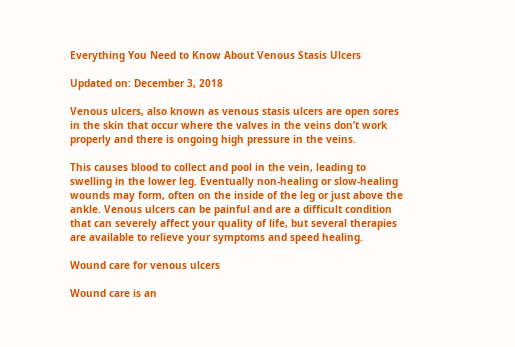Everything You Need to Know About Venous Stasis Ulcers

Updated on: December 3, 2018

Venous ulcers, also known as venous stasis ulcers are open sores in the skin that occur where the valves in the veins don’t work properly and there is ongoing high pressure in the veins.

This causes blood to collect and pool in the vein, leading to swelling in the lower leg. Eventually non-healing or slow-healing wounds may form, often on the inside of the leg or just above the ankle. Venous ulcers can be painful and are a difficult condition that can severely affect your quality of life, but several therapies are available to relieve your symptoms and speed healing.

Wound care for venous ulcers

Wound care is an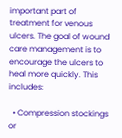important part of treatment for venous ulcers. The goal of wound care management is to encourage the ulcers to heal more quickly. This includes:

  • Compression stockings or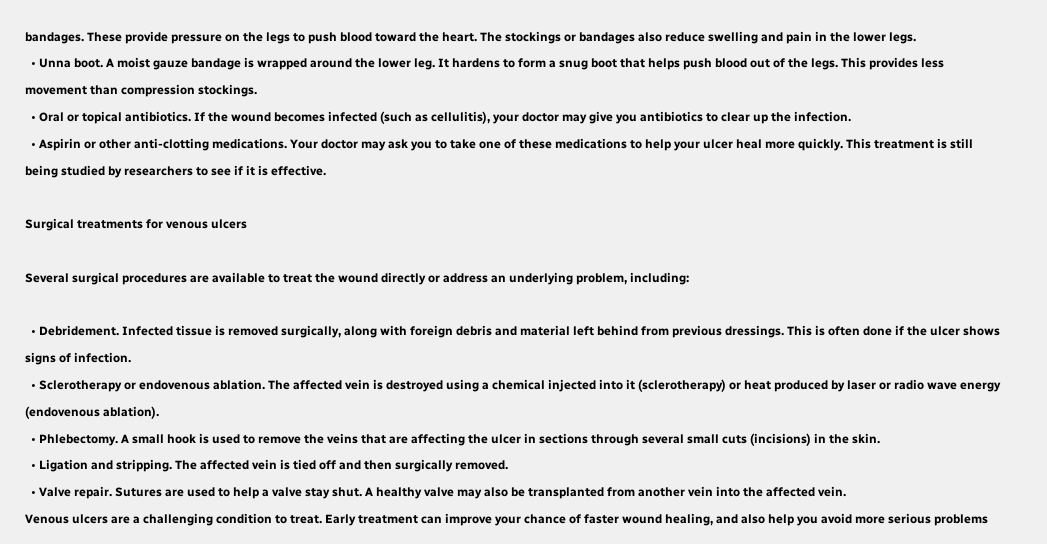bandages. These provide pressure on the legs to push blood toward the heart. The stockings or bandages also reduce swelling and pain in the lower legs.
  • Unna boot. A moist gauze bandage is wrapped around the lower leg. It hardens to form a snug boot that helps push blood out of the legs. This provides less movement than compression stockings.
  • Oral or topical antibiotics. If the wound becomes infected (such as cellulitis), your doctor may give you antibiotics to clear up the infection.
  • Aspirin or other anti-clotting medications. Your doctor may ask you to take one of these medications to help your ulcer heal more quickly. This treatment is still being studied by researchers to see if it is effective.

Surgical treatments for venous ulcers

Several surgical procedures are available to treat the wound directly or address an underlying problem, including:

  • Debridement. Infected tissue is removed surgically, along with foreign debris and material left behind from previous dressings. This is often done if the ulcer shows signs of infection.
  • Sclerotherapy or endovenous ablation. The affected vein is destroyed using a chemical injected into it (sclerotherapy) or heat produced by laser or radio wave energy (endovenous ablation).
  • Phlebectomy. A small hook is used to remove the veins that are affecting the ulcer in sections through several small cuts (incisions) in the skin.
  • Ligation and stripping. The affected vein is tied off and then surgically removed.
  • Valve repair. Sutures are used to help a valve stay shut. A healthy valve may also be transplanted from another vein into the affected vein.
Venous ulcers are a challenging condition to treat. Early treatment can improve your chance of faster wound healing, and also help you avoid more serious problems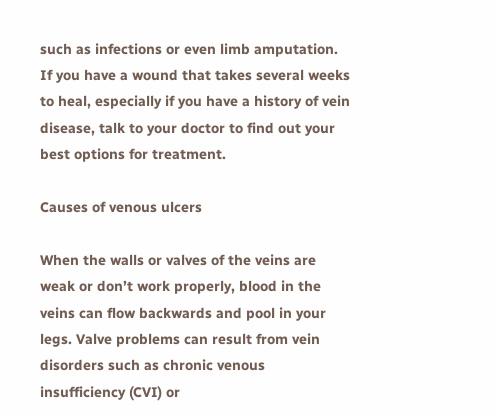such as infections or even limb amputation. If you have a wound that takes several weeks to heal, especially if you have a history of vein disease, talk to your doctor to find out your best options for treatment.

Causes of venous ulcers

When the walls or valves of the veins are weak or don’t work properly, blood in the veins can flow backwards and pool in your legs. Valve problems can result from vein disorders such as chronic venous insufficiency (CVI) or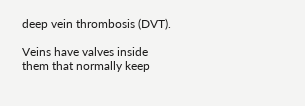deep vein thrombosis (DVT).

Veins have valves inside them that normally keep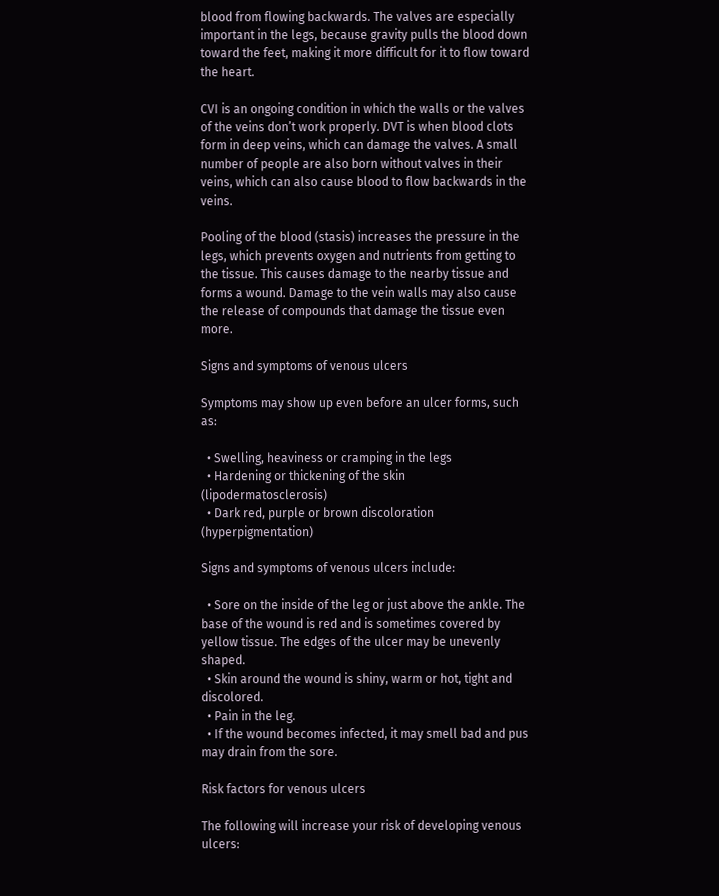blood from flowing backwards. The valves are especially important in the legs, because gravity pulls the blood down toward the feet, making it more difficult for it to flow toward the heart.

CVI is an ongoing condition in which the walls or the valves of the veins don’t work properly. DVT is when blood clots form in deep veins, which can damage the valves. A small number of people are also born without valves in their veins, which can also cause blood to flow backwards in the veins.

Pooling of the blood (stasis) increases the pressure in the legs, which prevents oxygen and nutrients from getting to the tissue. This causes damage to the nearby tissue and forms a wound. Damage to the vein walls may also cause the release of compounds that damage the tissue even more.

Signs and symptoms of venous ulcers

Symptoms may show up even before an ulcer forms, such as:

  • Swelling, heaviness or cramping in the legs
  • Hardening or thickening of the skin (lipodermatosclerosis)
  • Dark red, purple or brown discoloration (hyperpigmentation)

Signs and symptoms of venous ulcers include:

  • Sore on the inside of the leg or just above the ankle. The base of the wound is red and is sometimes covered by yellow tissue. The edges of the ulcer may be unevenly shaped.
  • Skin around the wound is shiny, warm or hot, tight and discolored.
  • Pain in the leg.
  • If the wound becomes infected, it may smell bad and pus may drain from the sore.

Risk factors for venous ulcers

The following will increase your risk of developing venous ulcers: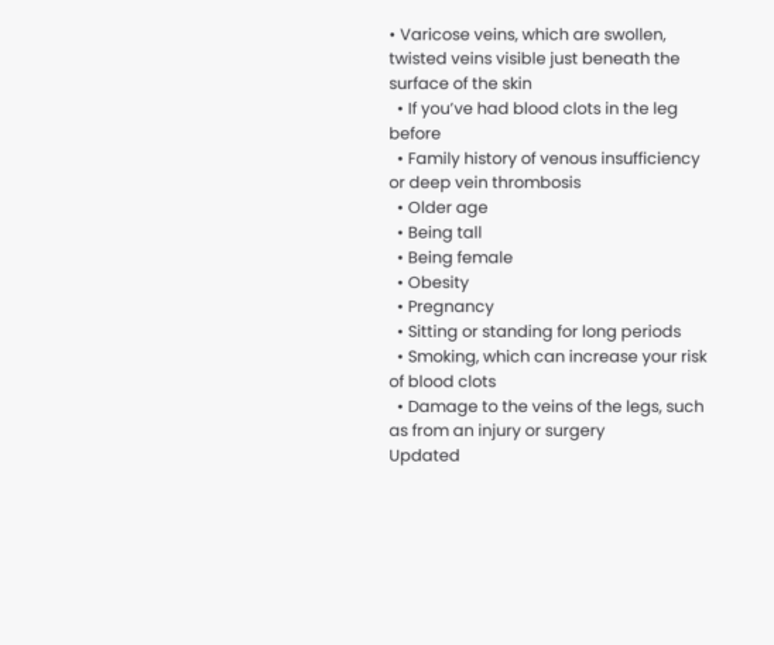• Varicose veins, which are swollen, twisted veins visible just beneath the surface of the skin
  • If you’ve had blood clots in the leg before
  • Family history of venous insufficiency or deep vein thrombosis
  • Older age
  • Being tall
  • Being female
  • Obesity
  • Pregnancy
  • Sitting or standing for long periods
  • Smoking, which can increase your risk of blood clots
  • Damage to the veins of the legs, such as from an injury or surgery
Updated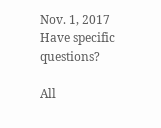Nov. 1, 2017
Have specific questions?

All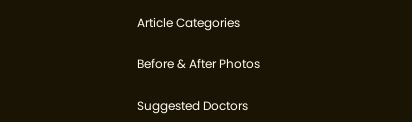Article Categories

Before & After Photos

Suggested Doctors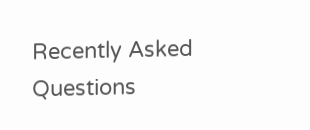Recently Asked Questions